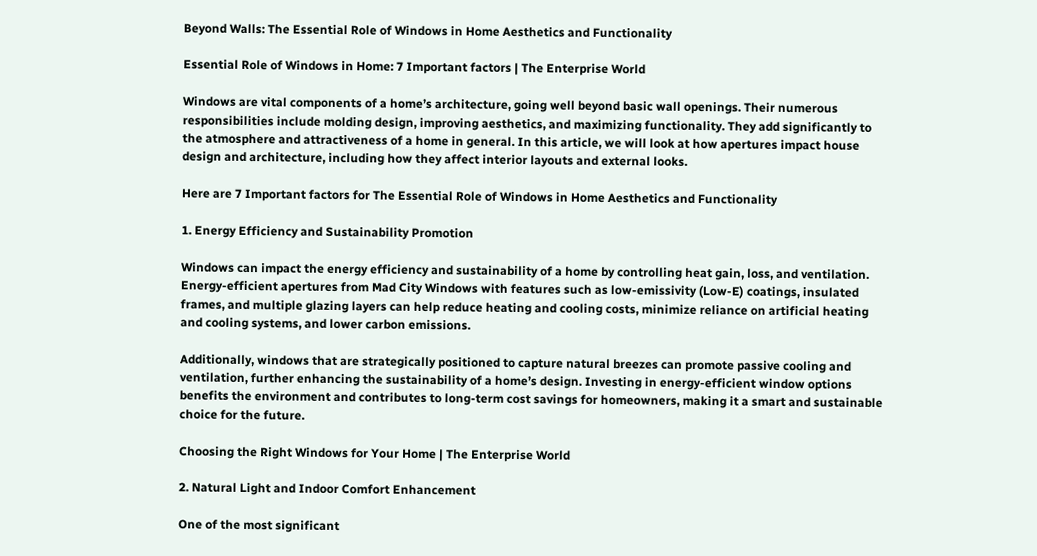Beyond Walls: The Essential Role of Windows in Home Aesthetics and Functionality

Essential Role of Windows in Home: 7 Important factors | The Enterprise World

Windows are vital components of a home’s architecture, going well beyond basic wall openings. Their numerous responsibilities include molding design, improving aesthetics, and maximizing functionality. They add significantly to the atmosphere and attractiveness of a home in general. In this article, we will look at how apertures impact house design and architecture, including how they affect interior layouts and external looks.

Here are 7 Important factors for The Essential Role of Windows in Home Aesthetics and Functionality

1. Energy Efficiency and Sustainability Promotion

Windows can impact the energy efficiency and sustainability of a home by controlling heat gain, loss, and ventilation. Energy-efficient apertures from Mad City Windows with features such as low-emissivity (Low-E) coatings, insulated frames, and multiple glazing layers can help reduce heating and cooling costs, minimize reliance on artificial heating and cooling systems, and lower carbon emissions.

Additionally, windows that are strategically positioned to capture natural breezes can promote passive cooling and ventilation, further enhancing the sustainability of a home’s design. Investing in energy-efficient window options benefits the environment and contributes to long-term cost savings for homeowners, making it a smart and sustainable choice for the future.

Choosing the Right Windows for Your Home | The Enterprise World

2. Natural Light and Indoor Comfort Enhancement

One of the most significant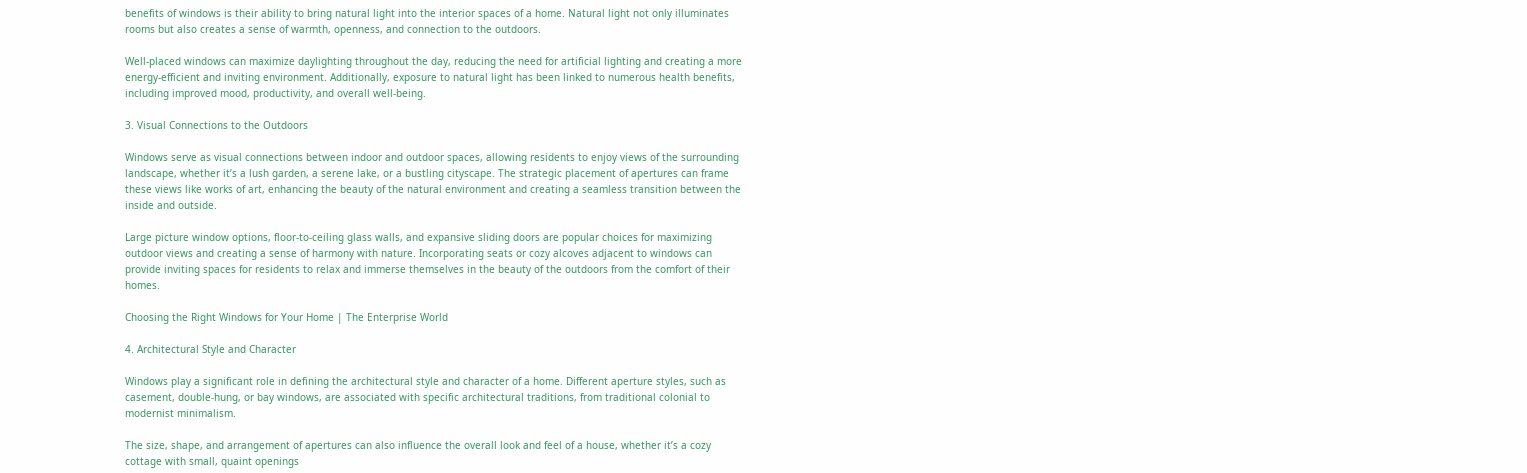benefits of windows is their ability to bring natural light into the interior spaces of a home. Natural light not only illuminates rooms but also creates a sense of warmth, openness, and connection to the outdoors.

Well-placed windows can maximize daylighting throughout the day, reducing the need for artificial lighting and creating a more energy-efficient and inviting environment. Additionally, exposure to natural light has been linked to numerous health benefits, including improved mood, productivity, and overall well-being.

3. Visual Connections to the Outdoors

Windows serve as visual connections between indoor and outdoor spaces, allowing residents to enjoy views of the surrounding landscape, whether it’s a lush garden, a serene lake, or a bustling cityscape. The strategic placement of apertures can frame these views like works of art, enhancing the beauty of the natural environment and creating a seamless transition between the inside and outside.

Large picture window options, floor-to-ceiling glass walls, and expansive sliding doors are popular choices for maximizing outdoor views and creating a sense of harmony with nature. Incorporating seats or cozy alcoves adjacent to windows can provide inviting spaces for residents to relax and immerse themselves in the beauty of the outdoors from the comfort of their homes.

Choosing the Right Windows for Your Home | The Enterprise World

4. Architectural Style and Character

Windows play a significant role in defining the architectural style and character of a home. Different aperture styles, such as casement, double-hung, or bay windows, are associated with specific architectural traditions, from traditional colonial to modernist minimalism.

The size, shape, and arrangement of apertures can also influence the overall look and feel of a house, whether it’s a cozy cottage with small, quaint openings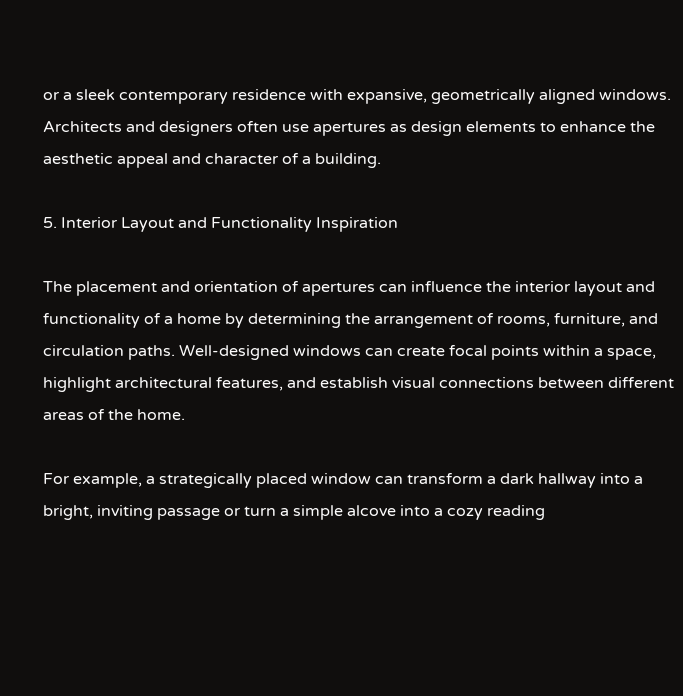or a sleek contemporary residence with expansive, geometrically aligned windows. Architects and designers often use apertures as design elements to enhance the aesthetic appeal and character of a building.

5. Interior Layout and Functionality Inspiration

The placement and orientation of apertures can influence the interior layout and functionality of a home by determining the arrangement of rooms, furniture, and circulation paths. Well-designed windows can create focal points within a space, highlight architectural features, and establish visual connections between different areas of the home.

For example, a strategically placed window can transform a dark hallway into a bright, inviting passage or turn a simple alcove into a cozy reading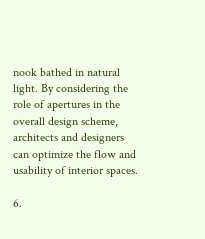nook bathed in natural light. By considering the role of apertures in the overall design scheme, architects and designers can optimize the flow and usability of interior spaces.

6.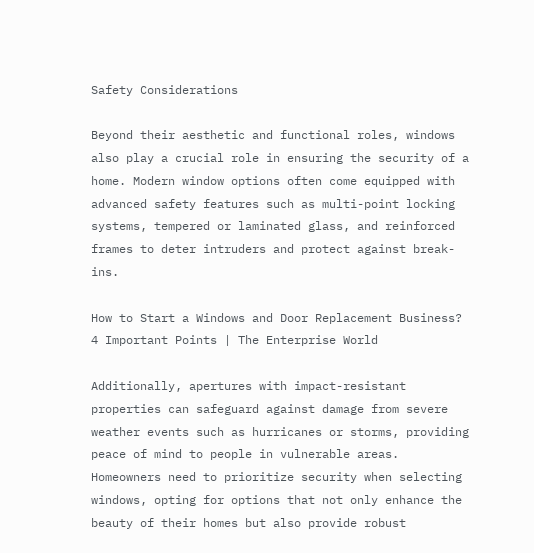Safety Considerations

Beyond their aesthetic and functional roles, windows also play a crucial role in ensuring the security of a home. Modern window options often come equipped with advanced safety features such as multi-point locking systems, tempered or laminated glass, and reinforced frames to deter intruders and protect against break-ins.

How to Start a Windows and Door Replacement Business? 4 Important Points | The Enterprise World

Additionally, apertures with impact-resistant properties can safeguard against damage from severe weather events such as hurricanes or storms, providing peace of mind to people in vulnerable areas. Homeowners need to prioritize security when selecting windows, opting for options that not only enhance the beauty of their homes but also provide robust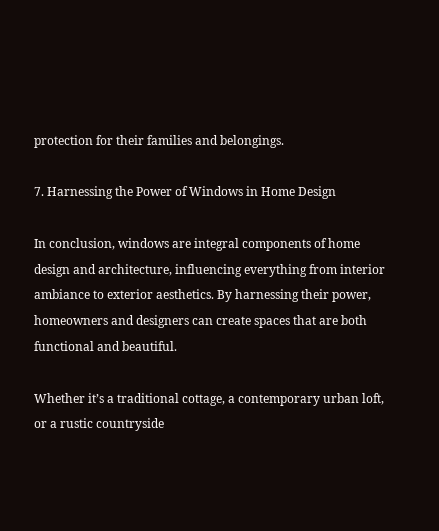protection for their families and belongings.

7. Harnessing the Power of Windows in Home Design

In conclusion, windows are integral components of home design and architecture, influencing everything from interior ambiance to exterior aesthetics. By harnessing their power, homeowners and designers can create spaces that are both functional and beautiful.

Whether it’s a traditional cottage, a contemporary urban loft, or a rustic countryside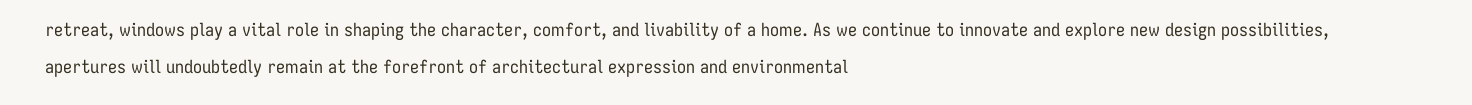retreat, windows play a vital role in shaping the character, comfort, and livability of a home. As we continue to innovate and explore new design possibilities, apertures will undoubtedly remain at the forefront of architectural expression and environmental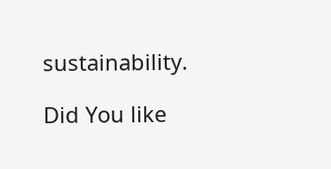sustainability.

Did You like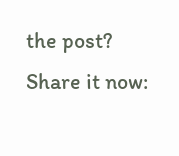the post? Share it now: